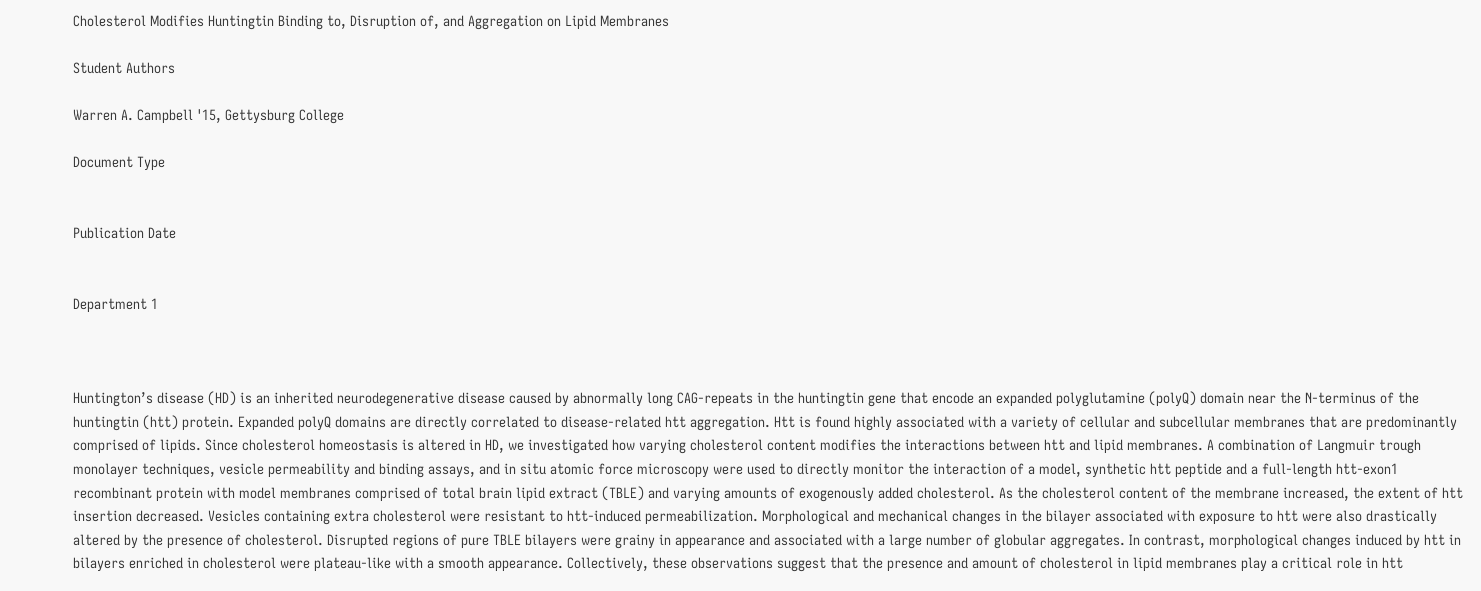Cholesterol Modifies Huntingtin Binding to, Disruption of, and Aggregation on Lipid Membranes

Student Authors

Warren A. Campbell '15, Gettysburg College

Document Type


Publication Date


Department 1



Huntington’s disease (HD) is an inherited neurodegenerative disease caused by abnormally long CAG-repeats in the huntingtin gene that encode an expanded polyglutamine (polyQ) domain near the N-terminus of the huntingtin (htt) protein. Expanded polyQ domains are directly correlated to disease-related htt aggregation. Htt is found highly associated with a variety of cellular and subcellular membranes that are predominantly comprised of lipids. Since cholesterol homeostasis is altered in HD, we investigated how varying cholesterol content modifies the interactions between htt and lipid membranes. A combination of Langmuir trough monolayer techniques, vesicle permeability and binding assays, and in situ atomic force microscopy were used to directly monitor the interaction of a model, synthetic htt peptide and a full-length htt-exon1 recombinant protein with model membranes comprised of total brain lipid extract (TBLE) and varying amounts of exogenously added cholesterol. As the cholesterol content of the membrane increased, the extent of htt insertion decreased. Vesicles containing extra cholesterol were resistant to htt-induced permeabilization. Morphological and mechanical changes in the bilayer associated with exposure to htt were also drastically altered by the presence of cholesterol. Disrupted regions of pure TBLE bilayers were grainy in appearance and associated with a large number of globular aggregates. In contrast, morphological changes induced by htt in bilayers enriched in cholesterol were plateau-like with a smooth appearance. Collectively, these observations suggest that the presence and amount of cholesterol in lipid membranes play a critical role in htt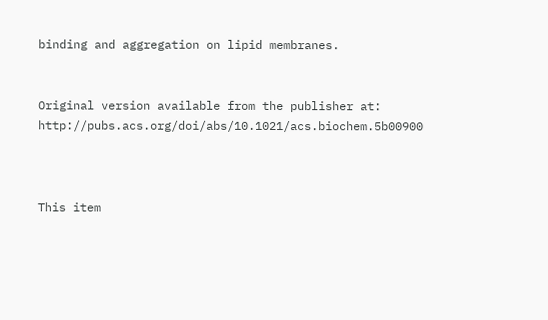binding and aggregation on lipid membranes.


Original version available from the publisher at: http://pubs.acs.org/doi/abs/10.1021/acs.biochem.5b00900



This item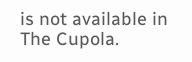is not available in The Cupola.